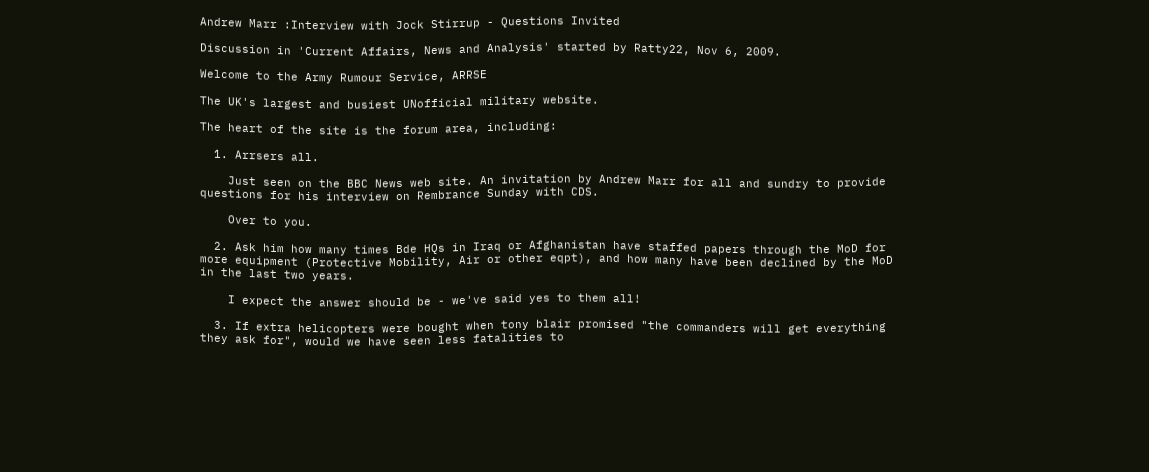Andrew Marr :Interview with Jock Stirrup - Questions Invited

Discussion in 'Current Affairs, News and Analysis' started by Ratty22, Nov 6, 2009.

Welcome to the Army Rumour Service, ARRSE

The UK's largest and busiest UNofficial military website.

The heart of the site is the forum area, including:

  1. Arrsers all.

    Just seen on the BBC News web site. An invitation by Andrew Marr for all and sundry to provide questions for his interview on Rembrance Sunday with CDS.

    Over to you.

  2. Ask him how many times Bde HQs in Iraq or Afghanistan have staffed papers through the MoD for more equipment (Protective Mobility, Air or other eqpt), and how many have been declined by the MoD in the last two years.

    I expect the answer should be - we've said yes to them all!

  3. If extra helicopters were bought when tony blair promised "the commanders will get everything they ask for", would we have seen less fatalities to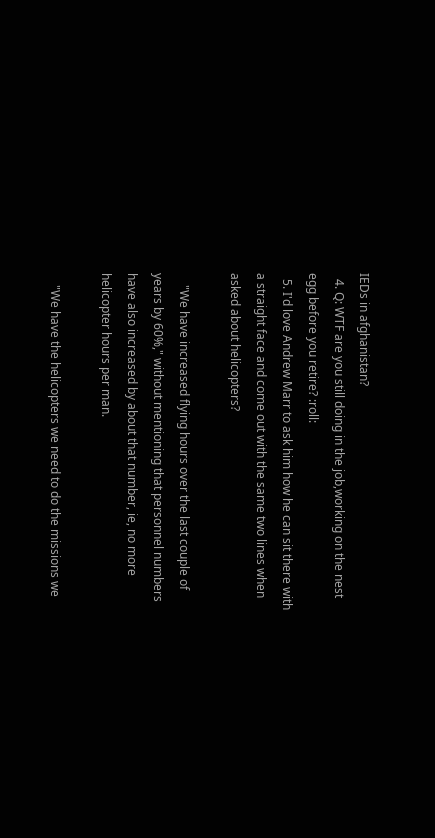IEDs in afghanistan?
  4. Q: WTF are you still doing in the job,working on the nest egg before you retire? :roll:
  5. I'd love Andrew Marr to ask him how he can sit there with a straight face and come out with the same two lines when asked about helicopters?

    "We have increased flying hours over the last couple of years by 60%," without mentioning that personnel numbers have also increased by about that number, ie, no more helicopter hours per man.

    "We have the helicopters we need to do the missions we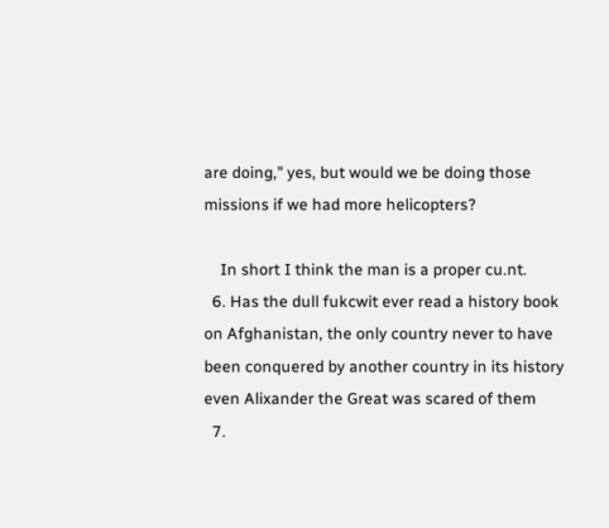are doing," yes, but would we be doing those missions if we had more helicopters?

    In short I think the man is a proper cu.nt.
  6. Has the dull fukcwit ever read a history book on Afghanistan, the only country never to have been conquered by another country in its history even Alixander the Great was scared of them
  7.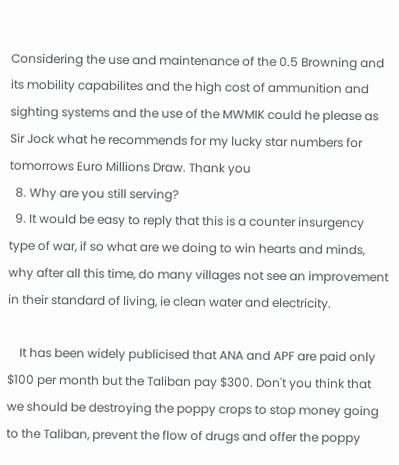Considering the use and maintenance of the 0.5 Browning and its mobility capabilites and the high cost of ammunition and sighting systems and the use of the MWMIK could he please as Sir Jock what he recommends for my lucky star numbers for tomorrows Euro Millions Draw. Thank you
  8. Why are you still serving?
  9. It would be easy to reply that this is a counter insurgency type of war, if so what are we doing to win hearts and minds, why after all this time, do many villages not see an improvement in their standard of living, ie clean water and electricity.

    It has been widely publicised that ANA and APF are paid only $100 per month but the Taliban pay $300. Don't you think that we should be destroying the poppy crops to stop money going to the Taliban, prevent the flow of drugs and offer the poppy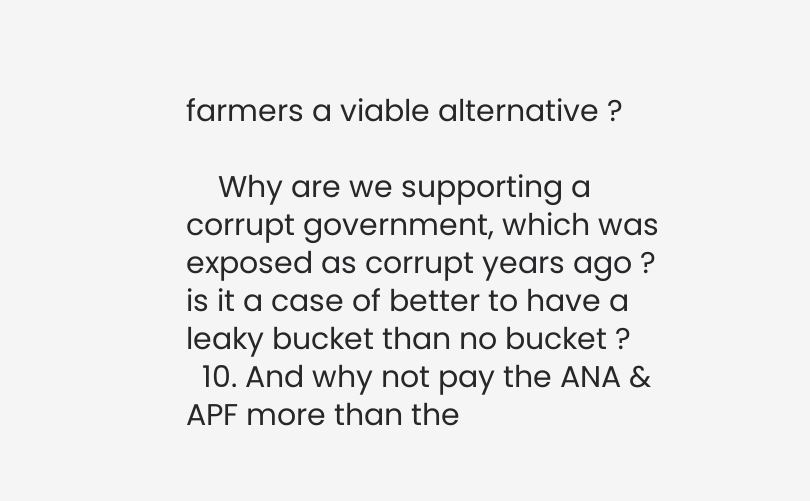farmers a viable alternative ?

    Why are we supporting a corrupt government, which was exposed as corrupt years ago ? is it a case of better to have a leaky bucket than no bucket ?
  10. And why not pay the ANA & APF more than the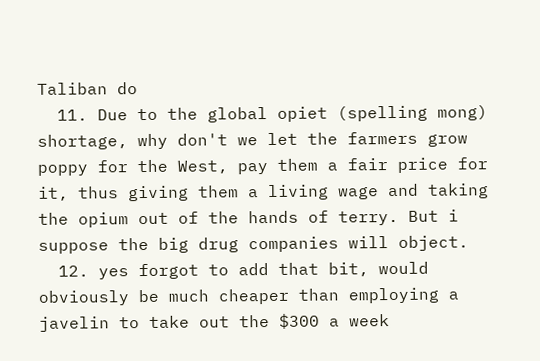Taliban do
  11. Due to the global opiet (spelling mong) shortage, why don't we let the farmers grow poppy for the West, pay them a fair price for it, thus giving them a living wage and taking the opium out of the hands of terry. But i suppose the big drug companies will object.
  12. yes forgot to add that bit, would obviously be much cheaper than employing a javelin to take out the $300 a week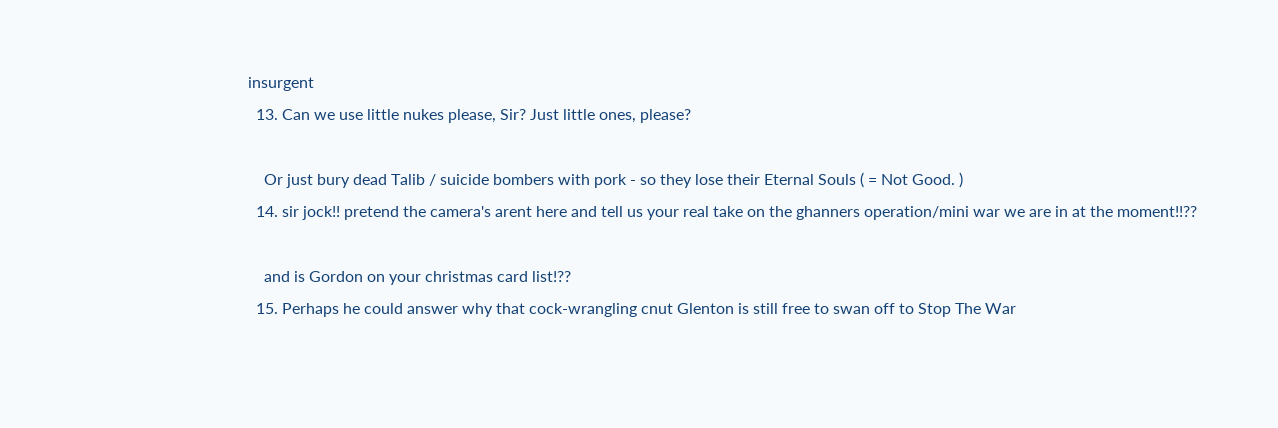insurgent
  13. Can we use little nukes please, Sir? Just little ones, please?

    Or just bury dead Talib / suicide bombers with pork - so they lose their Eternal Souls ( = Not Good. )
  14. sir jock!! pretend the camera's arent here and tell us your real take on the ghanners operation/mini war we are in at the moment!!??

    and is Gordon on your christmas card list!??
  15. Perhaps he could answer why that cock-wrangling cnut Glenton is still free to swan off to Stop The War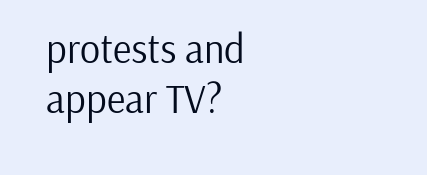protests and appear TV?